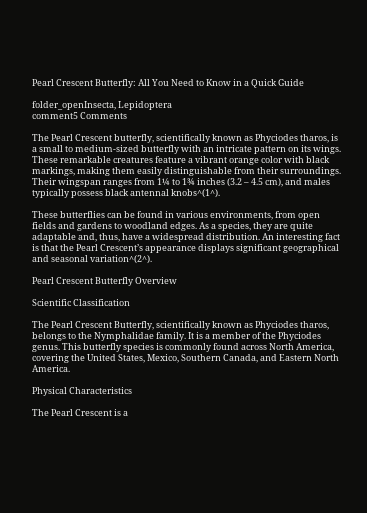Pearl Crescent Butterfly: All You Need to Know in a Quick Guide

folder_openInsecta, Lepidoptera
comment5 Comments

The Pearl Crescent butterfly, scientifically known as Phyciodes tharos, is a small to medium-sized butterfly with an intricate pattern on its wings. These remarkable creatures feature a vibrant orange color with black markings, making them easily distinguishable from their surroundings. Their wingspan ranges from 1¼ to 1¾ inches (3.2 – 4.5 cm), and males typically possess black antennal knobs^(1^).

These butterflies can be found in various environments, from open fields and gardens to woodland edges. As a species, they are quite adaptable and, thus, have a widespread distribution. An interesting fact is that the Pearl Crescent’s appearance displays significant geographical and seasonal variation^(2^).

Pearl Crescent Butterfly Overview

Scientific Classification

The Pearl Crescent Butterfly, scientifically known as Phyciodes tharos, belongs to the Nymphalidae family. It is a member of the Phyciodes genus. This butterfly species is commonly found across North America, covering the United States, Mexico, Southern Canada, and Eastern North America.

Physical Characteristics

The Pearl Crescent is a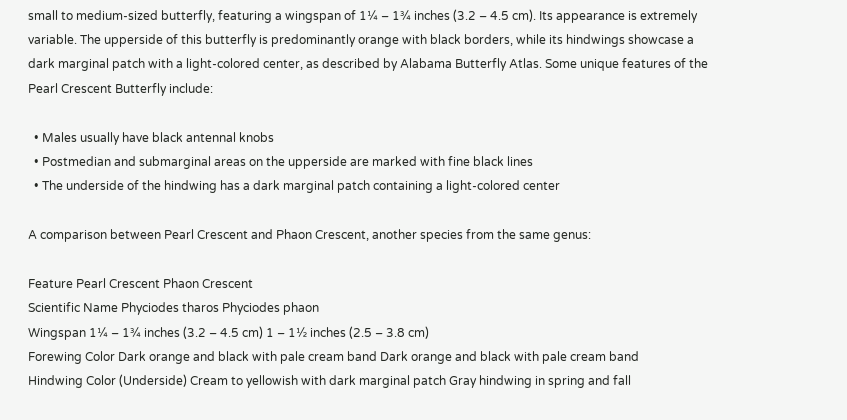small to medium-sized butterfly, featuring a wingspan of 1¼ – 1¾ inches (3.2 – 4.5 cm). Its appearance is extremely variable. The upperside of this butterfly is predominantly orange with black borders, while its hindwings showcase a dark marginal patch with a light-colored center, as described by Alabama Butterfly Atlas. Some unique features of the Pearl Crescent Butterfly include:

  • Males usually have black antennal knobs
  • Postmedian and submarginal areas on the upperside are marked with fine black lines
  • The underside of the hindwing has a dark marginal patch containing a light-colored center

A comparison between Pearl Crescent and Phaon Crescent, another species from the same genus:

Feature Pearl Crescent Phaon Crescent
Scientific Name Phyciodes tharos Phyciodes phaon
Wingspan 1¼ – 1¾ inches (3.2 – 4.5 cm) 1 – 1½ inches (2.5 – 3.8 cm)
Forewing Color Dark orange and black with pale cream band Dark orange and black with pale cream band
Hindwing Color (Underside) Cream to yellowish with dark marginal patch Gray hindwing in spring and fall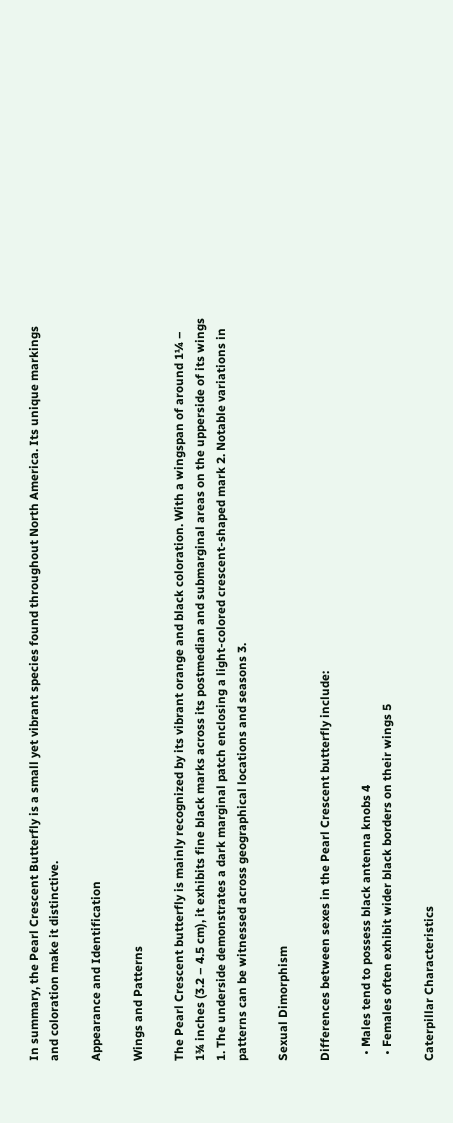In summary, the Pearl Crescent Butterfly is a small yet vibrant species found throughout North America. Its unique markings and coloration make it distinctive.

Appearance and Identification

Wings and Patterns

The Pearl Crescent butterfly is mainly recognized by its vibrant orange and black coloration. With a wingspan of around 1¼ – 1¾ inches (3.2 – 4.5 cm), it exhibits fine black marks across its postmedian and submarginal areas on the upperside of its wings 1. The underside demonstrates a dark marginal patch enclosing a light-colored crescent-shaped mark 2. Notable variations in patterns can be witnessed across geographical locations and seasons 3.

Sexual Dimorphism

Differences between sexes in the Pearl Crescent butterfly include:

  • Males tend to possess black antenna knobs 4
  • Females often exhibit wider black borders on their wings 5

Caterpillar Characteristics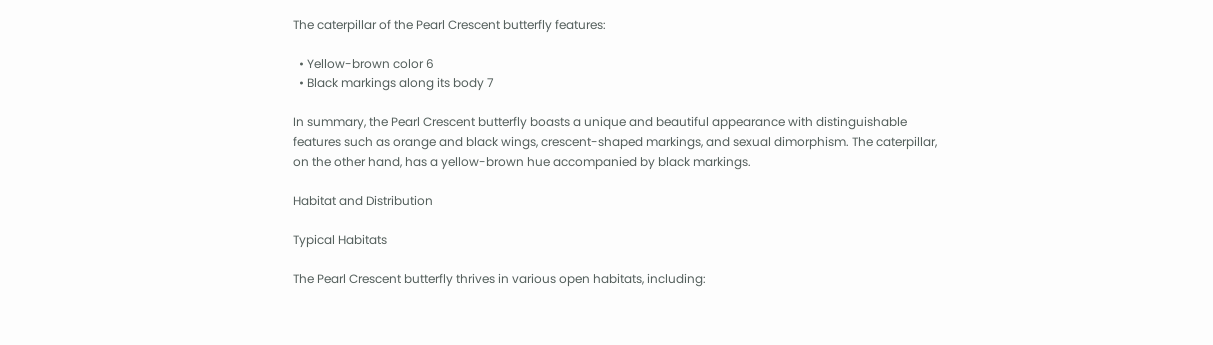The caterpillar of the Pearl Crescent butterfly features:

  • Yellow-brown color 6
  • Black markings along its body 7

In summary, the Pearl Crescent butterfly boasts a unique and beautiful appearance with distinguishable features such as orange and black wings, crescent-shaped markings, and sexual dimorphism. The caterpillar, on the other hand, has a yellow-brown hue accompanied by black markings.

Habitat and Distribution

Typical Habitats

The Pearl Crescent butterfly thrives in various open habitats, including: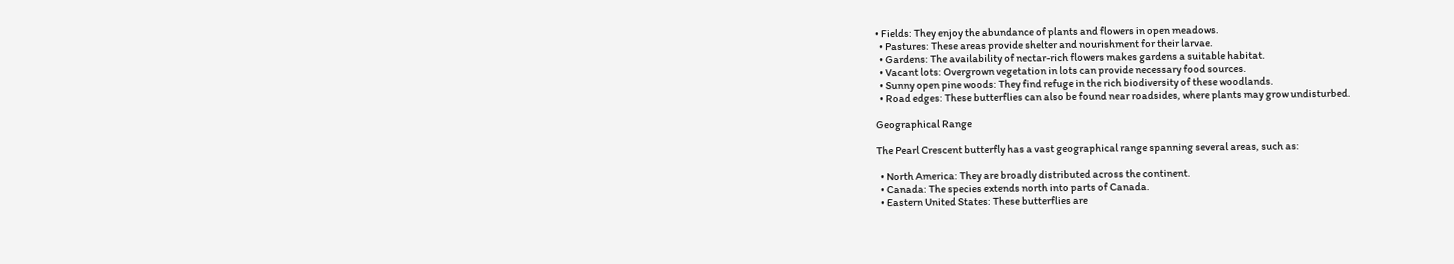• Fields: They enjoy the abundance of plants and flowers in open meadows.
  • Pastures: These areas provide shelter and nourishment for their larvae.
  • Gardens: The availability of nectar-rich flowers makes gardens a suitable habitat.
  • Vacant lots: Overgrown vegetation in lots can provide necessary food sources.
  • Sunny open pine woods: They find refuge in the rich biodiversity of these woodlands.
  • Road edges: These butterflies can also be found near roadsides, where plants may grow undisturbed.

Geographical Range

The Pearl Crescent butterfly has a vast geographical range spanning several areas, such as:

  • North America: They are broadly distributed across the continent.
  • Canada: The species extends north into parts of Canada.
  • Eastern United States: These butterflies are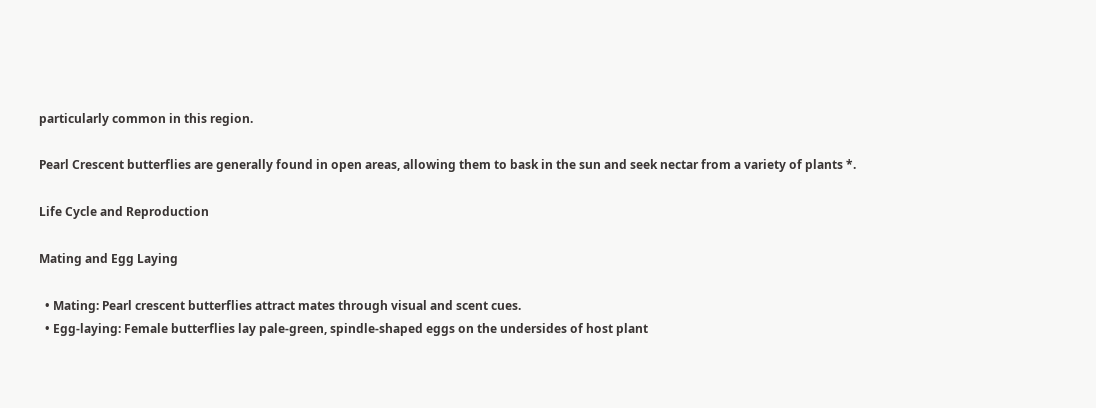particularly common in this region.

Pearl Crescent butterflies are generally found in open areas, allowing them to bask in the sun and seek nectar from a variety of plants *.

Life Cycle and Reproduction

Mating and Egg Laying

  • Mating: Pearl crescent butterflies attract mates through visual and scent cues.
  • Egg-laying: Female butterflies lay pale-green, spindle-shaped eggs on the undersides of host plant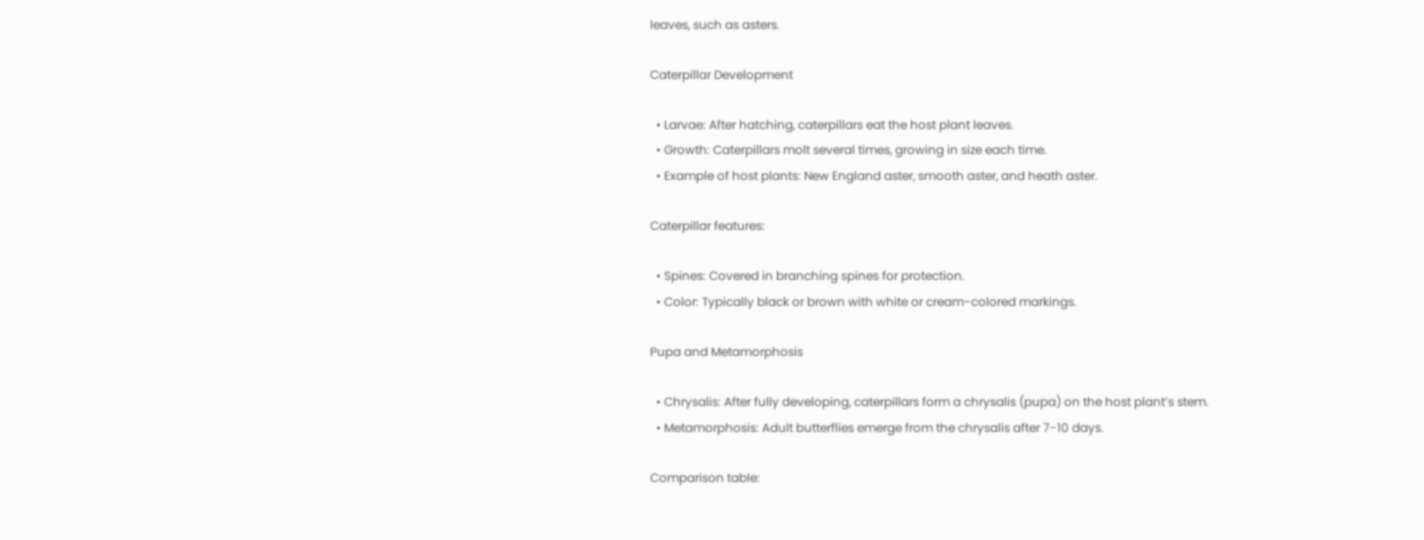leaves, such as asters.

Caterpillar Development

  • Larvae: After hatching, caterpillars eat the host plant leaves.
  • Growth: Caterpillars molt several times, growing in size each time.
  • Example of host plants: New England aster, smooth aster, and heath aster.

Caterpillar features:

  • Spines: Covered in branching spines for protection.
  • Color: Typically black or brown with white or cream-colored markings.

Pupa and Metamorphosis

  • Chrysalis: After fully developing, caterpillars form a chrysalis (pupa) on the host plant’s stem.
  • Metamorphosis: Adult butterflies emerge from the chrysalis after 7-10 days.

Comparison table: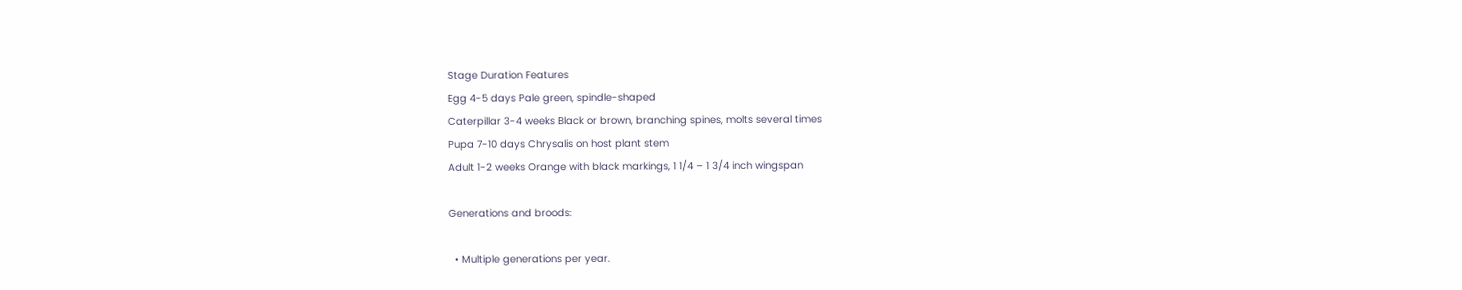Stage Duration Features
Egg 4-5 days Pale green, spindle-shaped
Caterpillar 3-4 weeks Black or brown, branching spines, molts several times
Pupa 7-10 days Chrysalis on host plant stem
Adult 1-2 weeks Orange with black markings, 1 1/4 – 1 3/4 inch wingspan

Generations and broods:

  • Multiple generations per year.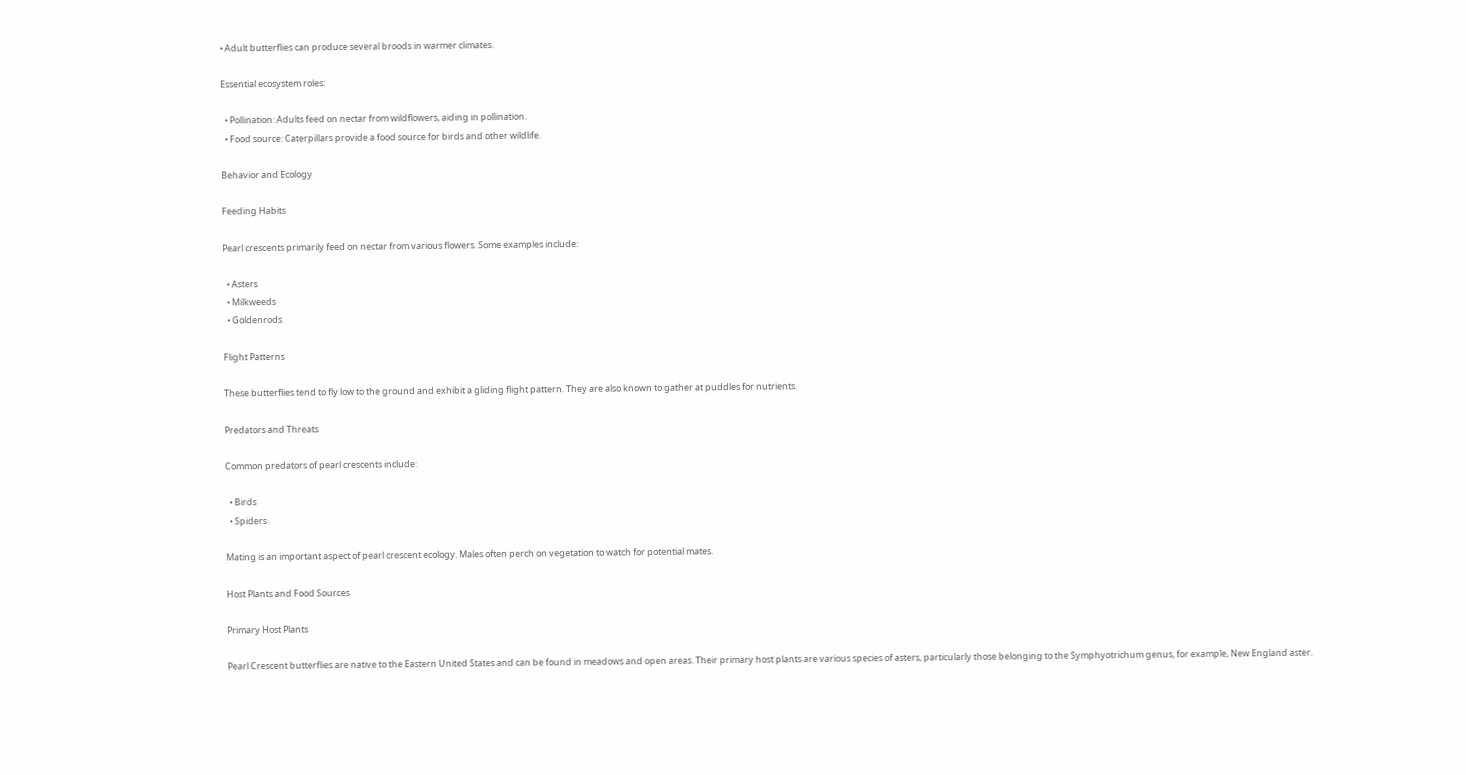• Adult butterflies can produce several broods in warmer climates.

Essential ecosystem roles:

  • Pollination: Adults feed on nectar from wildflowers, aiding in pollination.
  • Food source: Caterpillars provide a food source for birds and other wildlife.

Behavior and Ecology

Feeding Habits

Pearl crescents primarily feed on nectar from various flowers. Some examples include:

  • Asters
  • Milkweeds
  • Goldenrods

Flight Patterns

These butterflies tend to fly low to the ground and exhibit a gliding flight pattern. They are also known to gather at puddles for nutrients.

Predators and Threats

Common predators of pearl crescents include:

  • Birds
  • Spiders

Mating is an important aspect of pearl crescent ecology. Males often perch on vegetation to watch for potential mates.

Host Plants and Food Sources

Primary Host Plants

Pearl Crescent butterflies are native to the Eastern United States and can be found in meadows and open areas. Their primary host plants are various species of asters, particularly those belonging to the Symphyotrichum genus, for example, New England aster.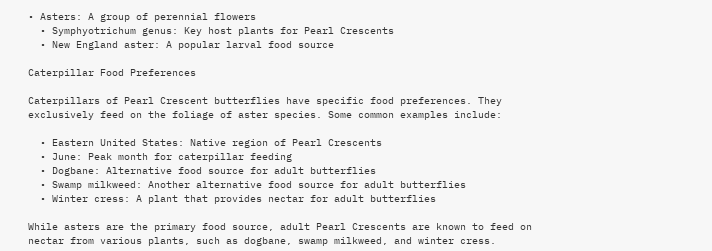• Asters: A group of perennial flowers
  • Symphyotrichum genus: Key host plants for Pearl Crescents
  • New England aster: A popular larval food source

Caterpillar Food Preferences

Caterpillars of Pearl Crescent butterflies have specific food preferences. They exclusively feed on the foliage of aster species. Some common examples include:

  • Eastern United States: Native region of Pearl Crescents
  • June: Peak month for caterpillar feeding
  • Dogbane: Alternative food source for adult butterflies
  • Swamp milkweed: Another alternative food source for adult butterflies
  • Winter cress: A plant that provides nectar for adult butterflies

While asters are the primary food source, adult Pearl Crescents are known to feed on nectar from various plants, such as dogbane, swamp milkweed, and winter cress.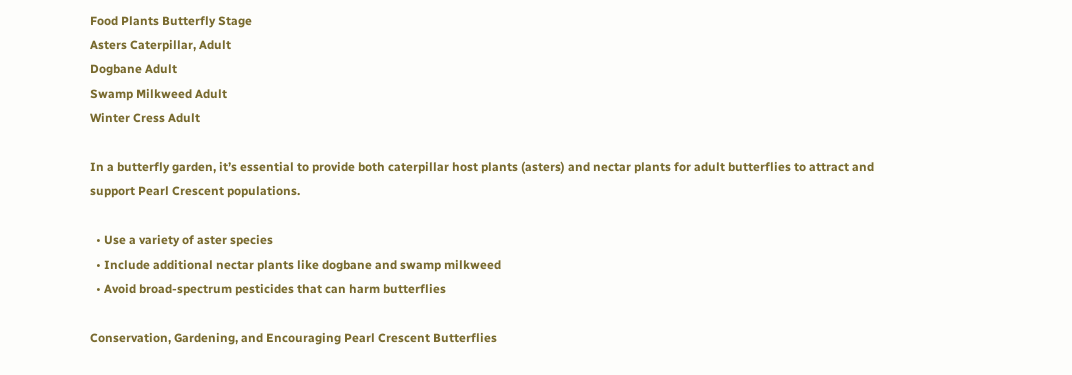Food Plants Butterfly Stage
Asters Caterpillar, Adult
Dogbane Adult
Swamp Milkweed Adult
Winter Cress Adult

In a butterfly garden, it’s essential to provide both caterpillar host plants (asters) and nectar plants for adult butterflies to attract and support Pearl Crescent populations.

  • Use a variety of aster species
  • Include additional nectar plants like dogbane and swamp milkweed
  • Avoid broad-spectrum pesticides that can harm butterflies

Conservation, Gardening, and Encouraging Pearl Crescent Butterflies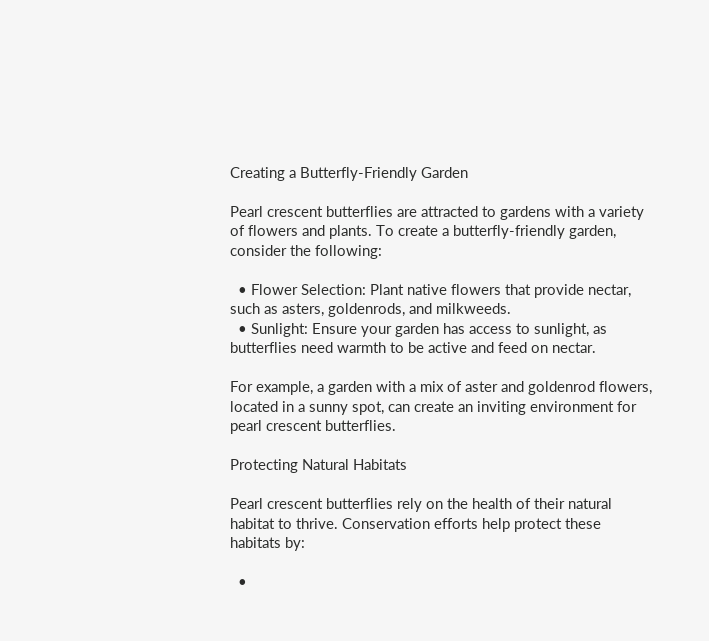Creating a Butterfly-Friendly Garden

Pearl crescent butterflies are attracted to gardens with a variety of flowers and plants. To create a butterfly-friendly garden, consider the following:

  • Flower Selection: Plant native flowers that provide nectar, such as asters, goldenrods, and milkweeds.
  • Sunlight: Ensure your garden has access to sunlight, as butterflies need warmth to be active and feed on nectar.

For example, a garden with a mix of aster and goldenrod flowers, located in a sunny spot, can create an inviting environment for pearl crescent butterflies.

Protecting Natural Habitats

Pearl crescent butterflies rely on the health of their natural habitat to thrive. Conservation efforts help protect these habitats by:

  •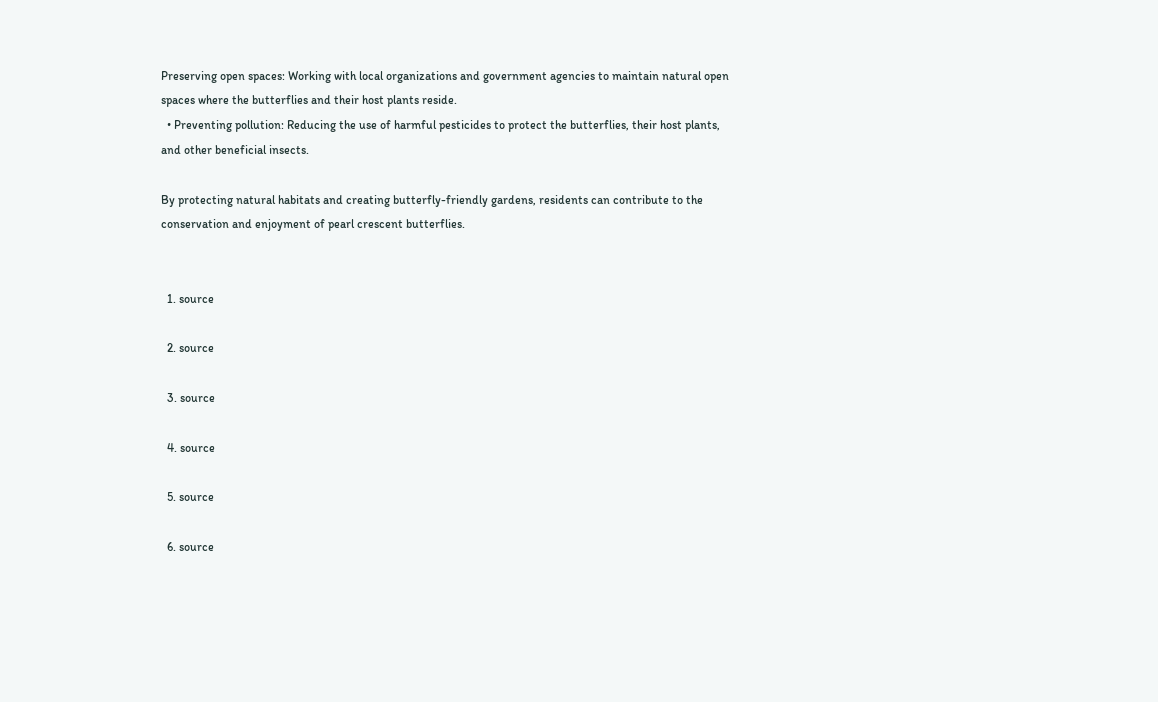Preserving open spaces: Working with local organizations and government agencies to maintain natural open spaces where the butterflies and their host plants reside.
  • Preventing pollution: Reducing the use of harmful pesticides to protect the butterflies, their host plants, and other beneficial insects.

By protecting natural habitats and creating butterfly-friendly gardens, residents can contribute to the conservation and enjoyment of pearl crescent butterflies.


  1. source

  2. source

  3. source

  4. source

  5. source

  6. source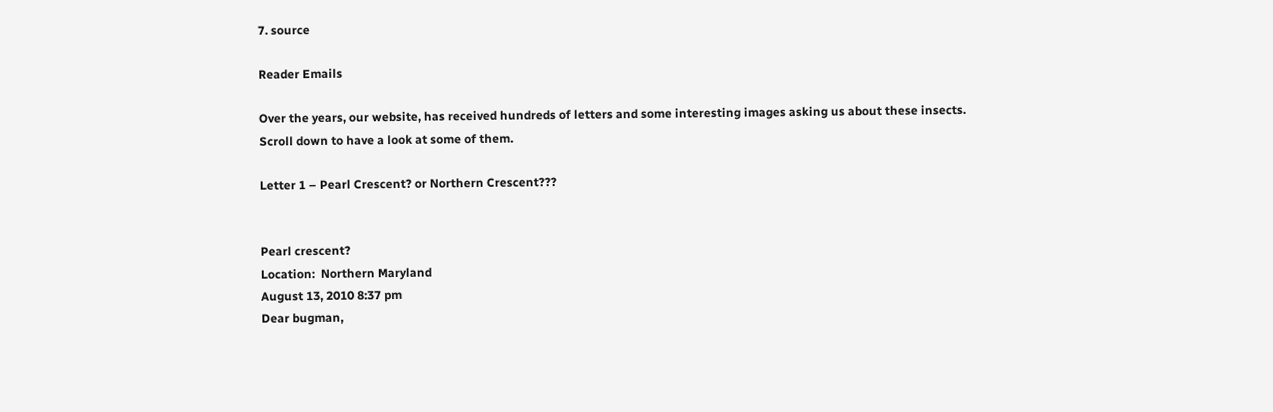7. source

Reader Emails

Over the years, our website, has received hundreds of letters and some interesting images asking us about these insects. Scroll down to have a look at some of them.

Letter 1 – Pearl Crescent? or Northern Crescent???


Pearl crescent?
Location:  Northern Maryland
August 13, 2010 8:37 pm
Dear bugman,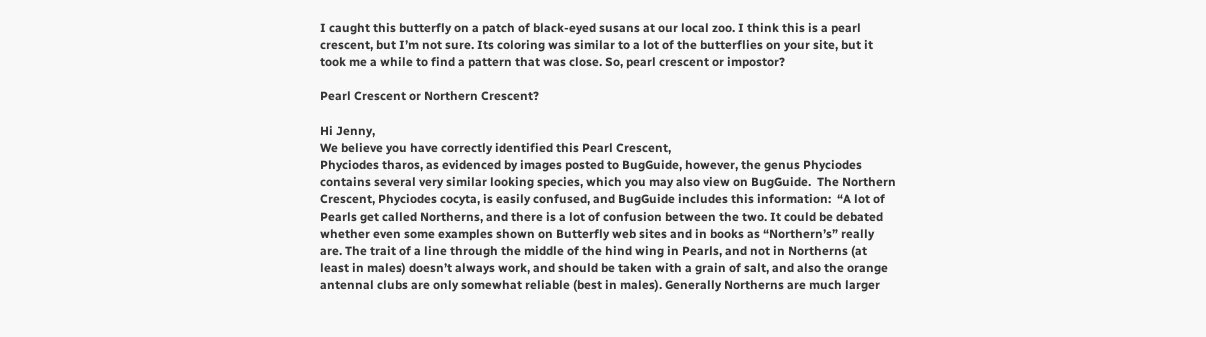I caught this butterfly on a patch of black-eyed susans at our local zoo. I think this is a pearl crescent, but I’m not sure. Its coloring was similar to a lot of the butterflies on your site, but it took me a while to find a pattern that was close. So, pearl crescent or impostor?

Pearl Crescent or Northern Crescent?

Hi Jenny,
We believe you have correctly identified this Pearl Crescent,
Phyciodes tharos, as evidenced by images posted to BugGuide, however, the genus Phyciodes contains several very similar looking species, which you may also view on BugGuide.  The Northern Crescent, Phyciodes cocyta, is easily confused, and BugGuide includes this information:  “A lot of Pearls get called Northerns, and there is a lot of confusion between the two. It could be debated whether even some examples shown on Butterfly web sites and in books as “Northern’s” really are. The trait of a line through the middle of the hind wing in Pearls, and not in Northerns (at least in males) doesn’t always work, and should be taken with a grain of salt, and also the orange antennal clubs are only somewhat reliable (best in males). Generally Northerns are much larger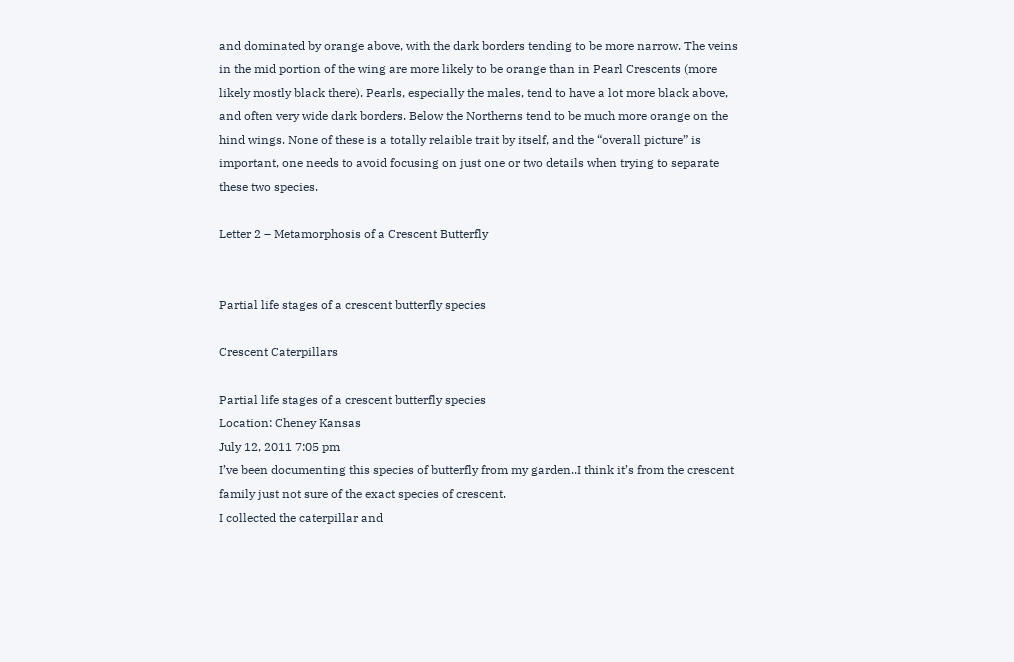and dominated by orange above, with the dark borders tending to be more narrow. The veins in the mid portion of the wing are more likely to be orange than in Pearl Crescents (more likely mostly black there). Pearls, especially the males, tend to have a lot more black above, and often very wide dark borders. Below the Northerns tend to be much more orange on the hind wings. None of these is a totally relaible trait by itself, and the “overall picture” is important, one needs to avoid focusing on just one or two details when trying to separate these two species.

Letter 2 – Metamorphosis of a Crescent Butterfly


Partial life stages of a crescent butterfly species

Crescent Caterpillars

Partial life stages of a crescent butterfly species
Location: Cheney Kansas
July 12, 2011 7:05 pm
I’ve been documenting this species of butterfly from my garden..I think it’s from the crescent family just not sure of the exact species of crescent.
I collected the caterpillar and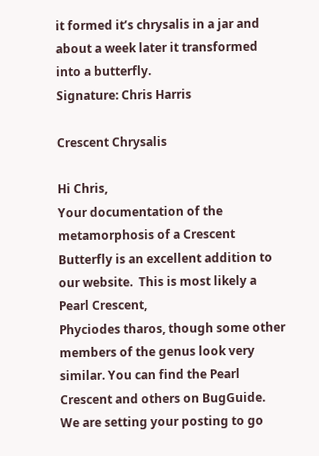it formed it’s chrysalis in a jar and about a week later it transformed into a butterfly.
Signature: Chris Harris

Crescent Chrysalis

Hi Chris,
Your documentation of the metamorphosis of a Crescent Butterfly is an excellent addition to our website.  This is most likely a Pearl Crescent,
Phyciodes tharos, though some other members of the genus look very similar. You can find the Pearl Crescent and others on BugGuide.  We are setting your posting to go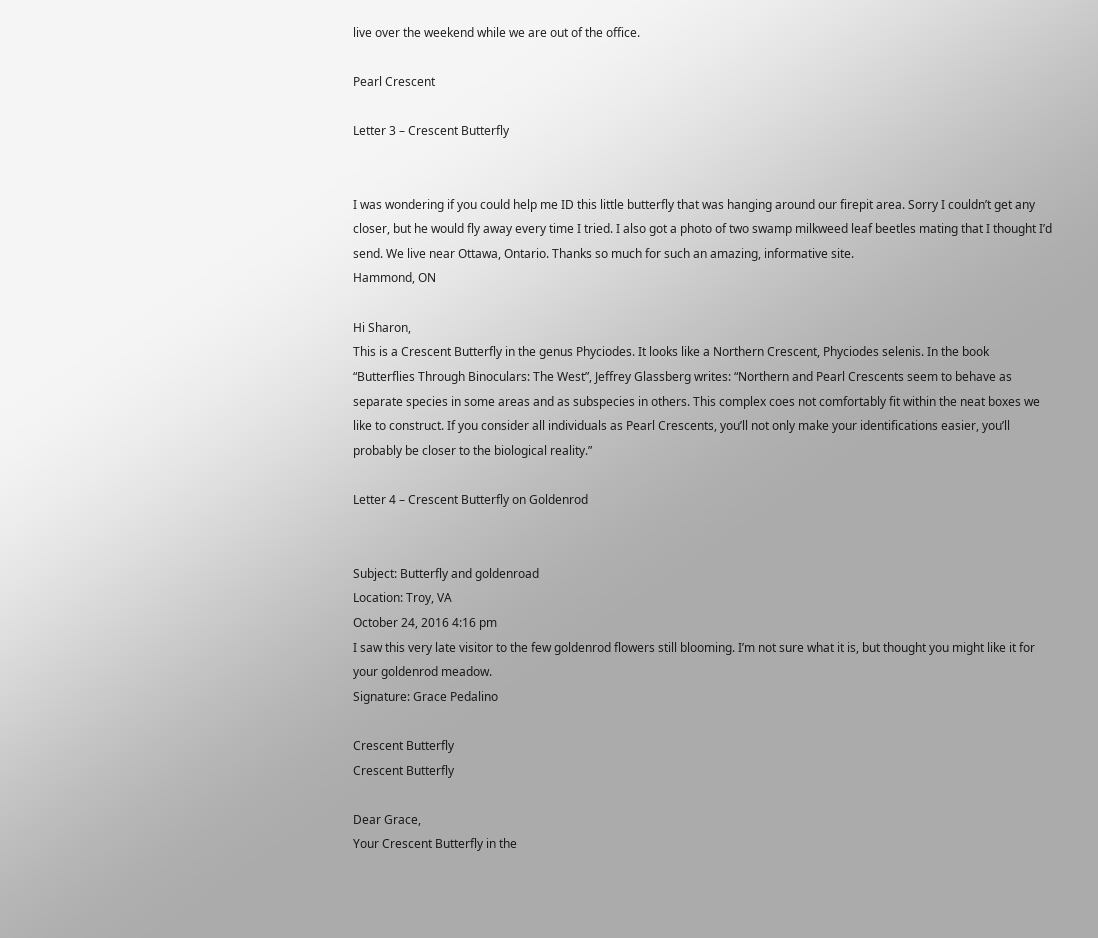live over the weekend while we are out of the office.

Pearl Crescent

Letter 3 – Crescent Butterfly


I was wondering if you could help me ID this little butterfly that was hanging around our firepit area. Sorry I couldn’t get any closer, but he would fly away every time I tried. I also got a photo of two swamp milkweed leaf beetles mating that I thought I’d send. We live near Ottawa, Ontario. Thanks so much for such an amazing, informative site.
Hammond, ON

Hi Sharon,
This is a Crescent Butterfly in the genus Phyciodes. It looks like a Northern Crescent, Phyciodes selenis. In the book “Butterflies Through Binoculars: The West”, Jeffrey Glassberg writes: “Northern and Pearl Crescents seem to behave as separate species in some areas and as subspecies in others. This complex coes not comfortably fit within the neat boxes we like to construct. If you consider all individuals as Pearl Crescents, you’ll not only make your identifications easier, you’ll probably be closer to the biological reality.”

Letter 4 – Crescent Butterfly on Goldenrod


Subject: Butterfly and goldenroad
Location: Troy, VA
October 24, 2016 4:16 pm
I saw this very late visitor to the few goldenrod flowers still blooming. I’m not sure what it is, but thought you might like it for your goldenrod meadow.
Signature: Grace Pedalino

Crescent Butterfly
Crescent Butterfly

Dear Grace,
Your Crescent Butterfly in the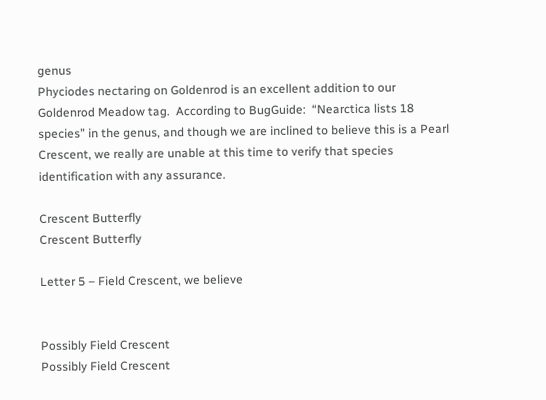genus
Phyciodes nectaring on Goldenrod is an excellent addition to our Goldenrod Meadow tag.  According to BugGuide:  “Nearctica lists 18 species” in the genus, and though we are inclined to believe this is a Pearl Crescent, we really are unable at this time to verify that species identification with any assurance.

Crescent Butterfly
Crescent Butterfly

Letter 5 – Field Crescent, we believe


Possibly Field Crescent
Possibly Field Crescent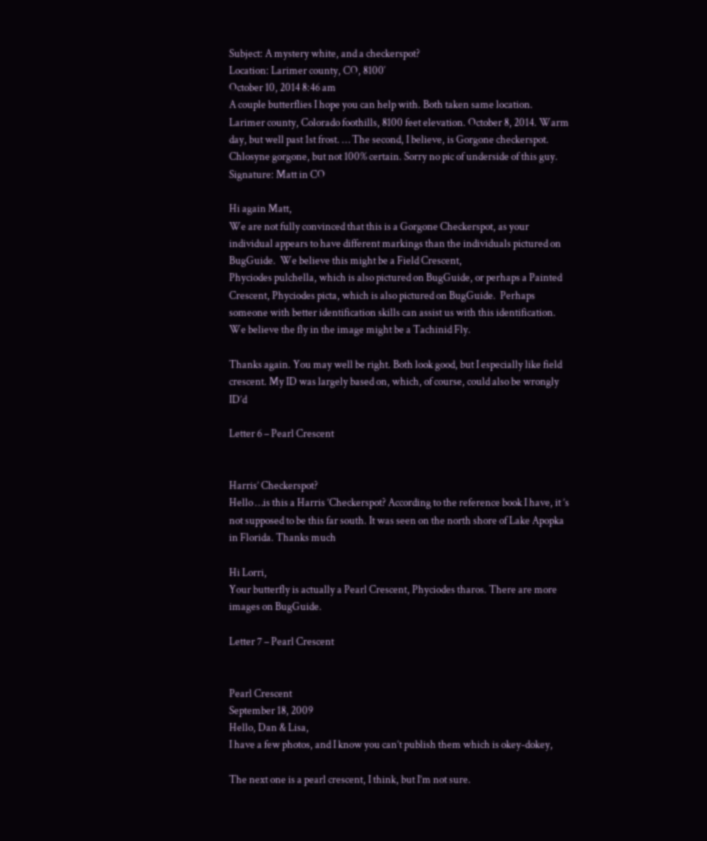Subject: A mystery white, and a checkerspot?
Location: Larimer county, CO, 8100′
October 10, 2014 8:46 am
A couple butterflies I hope you can help with. Both taken same location. Larimer county, Colorado foothills, 8100 feet elevation. October 8, 2014. Warm day, but well past 1st frost. … The second, I believe, is Gorgone checkerspot. Chlosyne gorgone, but not 100% certain. Sorry no pic of underside of this guy.
Signature: Matt in CO

Hi again Matt,
We are not fully convinced that this is a Gorgone Checkerspot, as your individual appears to have different markings than the individuals pictured on BugGuide.  We believe this might be a Field Crescent,
Phyciodes pulchella, which is also pictured on BugGuide, or perhaps a Painted Crescent, Phyciodes picta, which is also pictured on BugGuide.  Perhaps someone with better identification skills can assist us with this identification.  We believe the fly in the image might be a Tachinid Fly.

Thanks again. You may well be right. Both look good, but I especially like field crescent. My ID was largely based on, which, of course, could also be wrongly ID’d

Letter 6 – Pearl Crescent


Harris’ Checkerspot?
Hello …is this a Harris ’Checkerspot? According to the reference book I have, it ’s not supposed to be this far south. It was seen on the north shore of Lake Apopka in Florida. Thanks much

Hi Lorri,
Your butterfly is actually a Pearl Crescent, Phyciodes tharos. There are more images on BugGuide.

Letter 7 – Pearl Crescent


Pearl Crescent
September 18, 2009
Hello, Dan & Lisa,
I have a few photos, and I know you can’t publish them which is okey-dokey,

The next one is a pearl crescent, I think, but I’m not sure.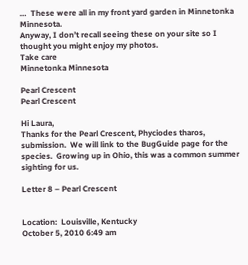…  These were all in my front yard garden in Minnetonka Minnesota.
Anyway, I don’t recall seeing these on your site so I thought you might enjoy my photos.
Take care
Minnetonka Minnesota

Pearl Crescent
Pearl Crescent

Hi Laura,
Thanks for the Pearl Crescent, Phyciodes tharos, submission.  We will link to the BugGuide page for the species.  Growing up in Ohio, this was a common summer sighting for us.

Letter 8 – Pearl Crescent


Location:  Louisville, Kentucky
October 5, 2010 6:49 am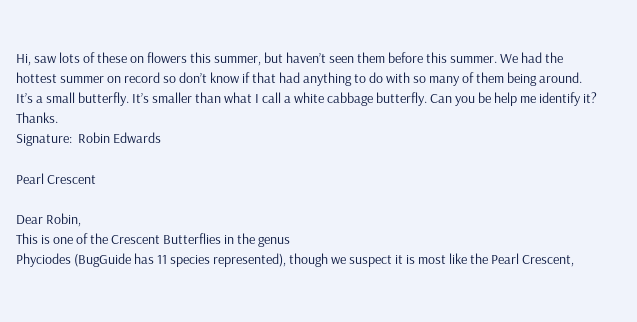Hi, saw lots of these on flowers this summer, but haven’t seen them before this summer. We had the hottest summer on record so don’t know if that had anything to do with so many of them being around. It’s a small butterfly. It’s smaller than what I call a white cabbage butterfly. Can you be help me identify it? Thanks.
Signature:  Robin Edwards

Pearl Crescent

Dear Robin,
This is one of the Crescent Butterflies in the genus
Phyciodes (BugGuide has 11 species represented), though we suspect it is most like the Pearl Crescent,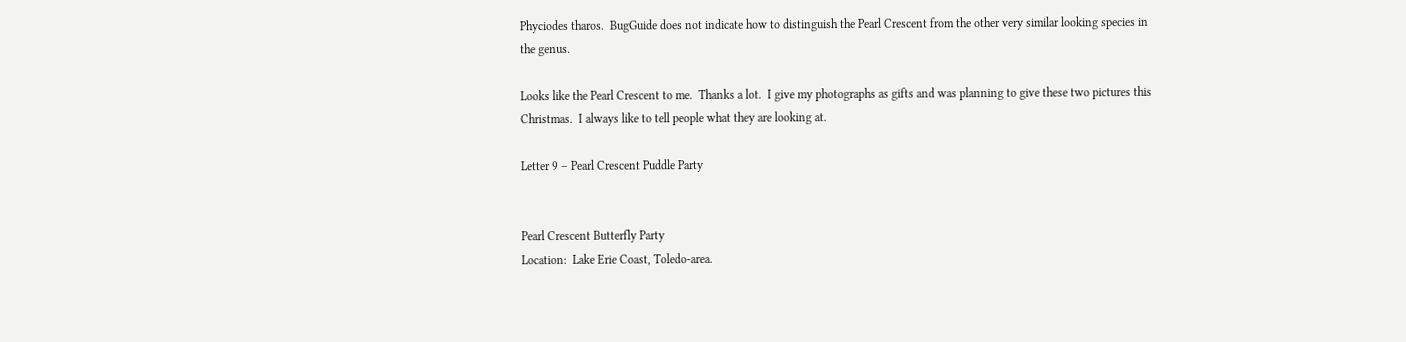Phyciodes tharos.  BugGuide does not indicate how to distinguish the Pearl Crescent from the other very similar looking species in the genus.

Looks like the Pearl Crescent to me.  Thanks a lot.  I give my photographs as gifts and was planning to give these two pictures this Christmas.  I always like to tell people what they are looking at.

Letter 9 – Pearl Crescent Puddle Party


Pearl Crescent Butterfly Party
Location:  Lake Erie Coast, Toledo-area.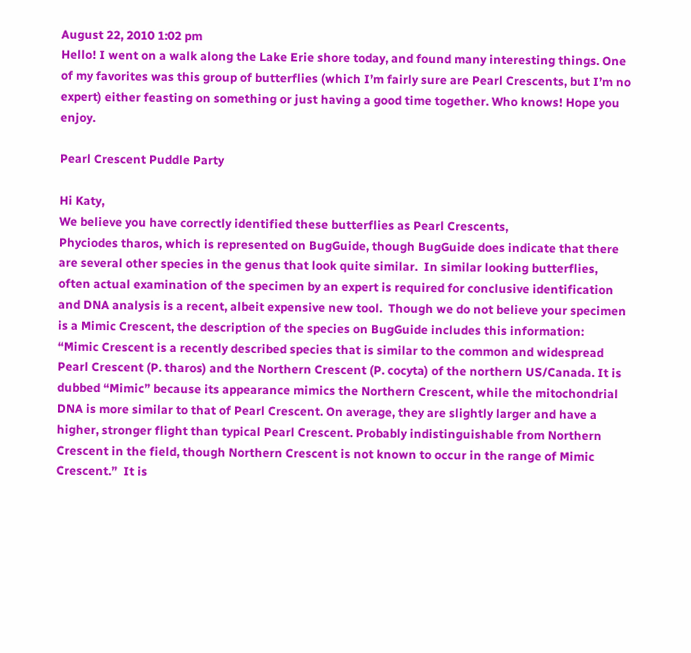August 22, 2010 1:02 pm
Hello! I went on a walk along the Lake Erie shore today, and found many interesting things. One of my favorites was this group of butterflies (which I’m fairly sure are Pearl Crescents, but I’m no expert) either feasting on something or just having a good time together. Who knows! Hope you enjoy.

Pearl Crescent Puddle Party

Hi Katy,
We believe you have correctly identified these butterflies as Pearl Crescents,
Phyciodes tharos, which is represented on BugGuide, though BugGuide does indicate that there are several other species in the genus that look quite similar.  In similar looking butterflies, often actual examination of the specimen by an expert is required for conclusive identification and DNA analysis is a recent, albeit expensive new tool.  Though we do not believe your specimen is a Mimic Crescent, the description of the species on BugGuide includes this information:  “Mimic Crescent is a recently described species that is similar to the common and widespread Pearl Crescent (P. tharos) and the Northern Crescent (P. cocyta) of the northern US/Canada. It is dubbed “Mimic” because its appearance mimics the Northern Crescent, while the mitochondrial DNA is more similar to that of Pearl Crescent. On average, they are slightly larger and have a higher, stronger flight than typical Pearl Crescent. Probably indistinguishable from Northern Crescent in the field, though Northern Crescent is not known to occur in the range of Mimic Crescent.”  It is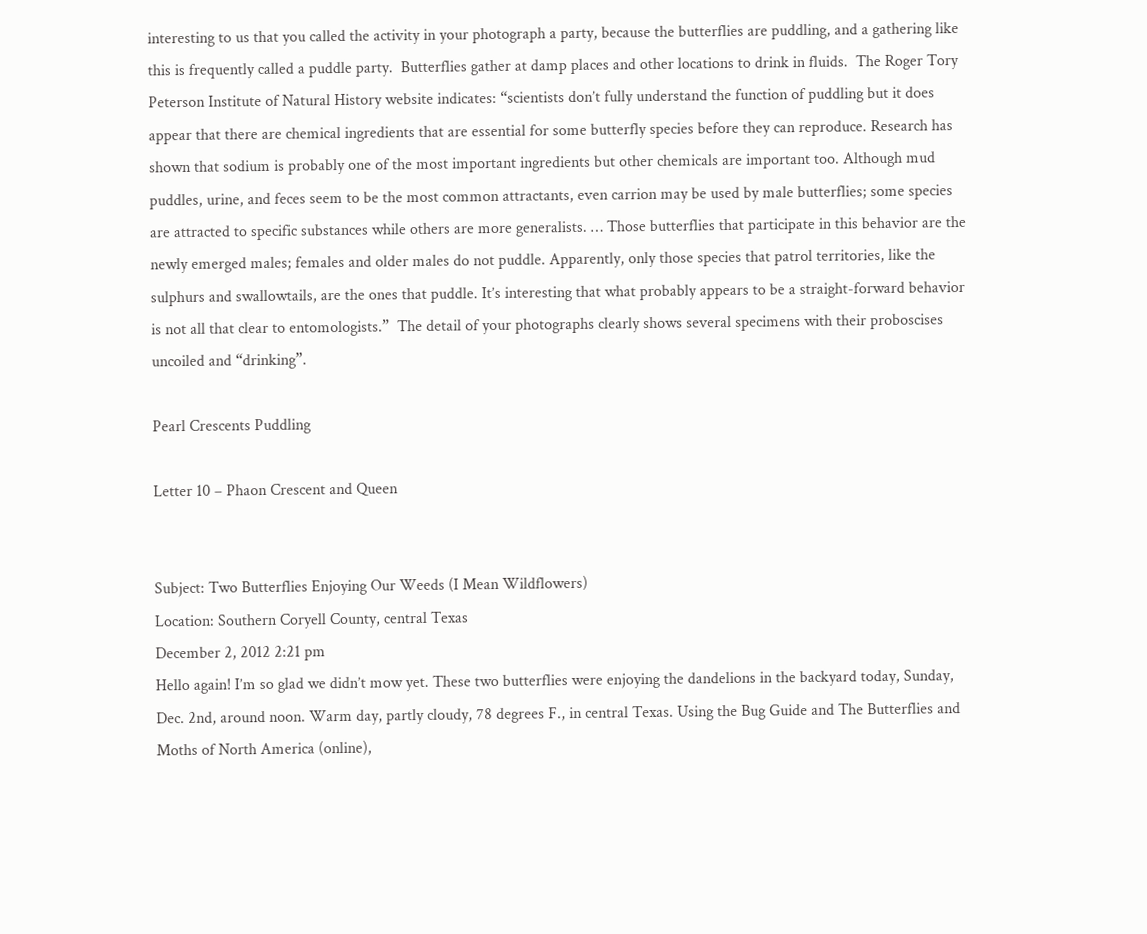interesting to us that you called the activity in your photograph a party, because the butterflies are puddling, and a gathering like this is frequently called a puddle party.  Butterflies gather at damp places and other locations to drink in fluids.  The Roger Tory Peterson Institute of Natural History website indicates: “scientists don’t fully understand the function of puddling but it does appear that there are chemical ingredients that are essential for some butterfly species before they can reproduce. Research has shown that sodium is probably one of the most important ingredients but other chemicals are important too. Although mud puddles, urine, and feces seem to be the most common attractants, even carrion may be used by male butterflies; some species are attracted to specific substances while others are more generalists. … Those butterflies that participate in this behavior are the newly emerged males; females and older males do not puddle. Apparently, only those species that patrol territories, like the sulphurs and swallowtails, are the ones that puddle. It’s interesting that what probably appears to be a straight-forward behavior is not all that clear to entomologists.”  The detail of your photographs clearly shows several specimens with their proboscises uncoiled and “drinking”.

Pearl Crescents Puddling

Letter 10 – Phaon Crescent and Queen


Subject: Two Butterflies Enjoying Our Weeds (I Mean Wildflowers)
Location: Southern Coryell County, central Texas
December 2, 2012 2:21 pm
Hello again! I’m so glad we didn’t mow yet. These two butterflies were enjoying the dandelions in the backyard today, Sunday, Dec. 2nd, around noon. Warm day, partly cloudy, 78 degrees F., in central Texas. Using the Bug Guide and The Butterflies and Moths of North America (online),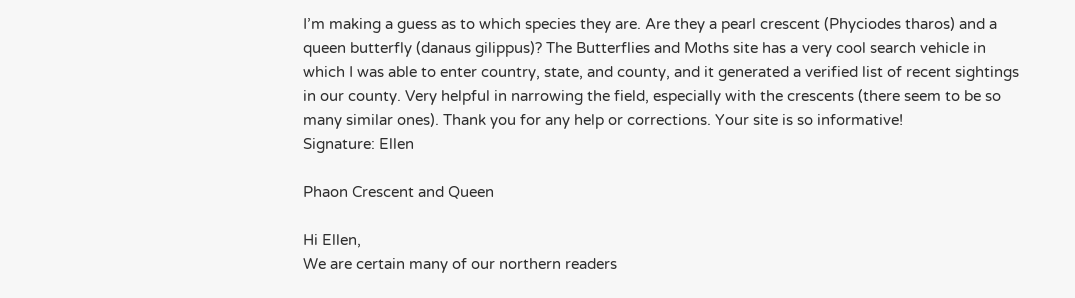I’m making a guess as to which species they are. Are they a pearl crescent (Phyciodes tharos) and a queen butterfly (danaus gilippus)? The Butterflies and Moths site has a very cool search vehicle in which I was able to enter country, state, and county, and it generated a verified list of recent sightings in our county. Very helpful in narrowing the field, especially with the crescents (there seem to be so many similar ones). Thank you for any help or corrections. Your site is so informative!
Signature: Ellen

Phaon Crescent and Queen

Hi Ellen,
We are certain many of our northern readers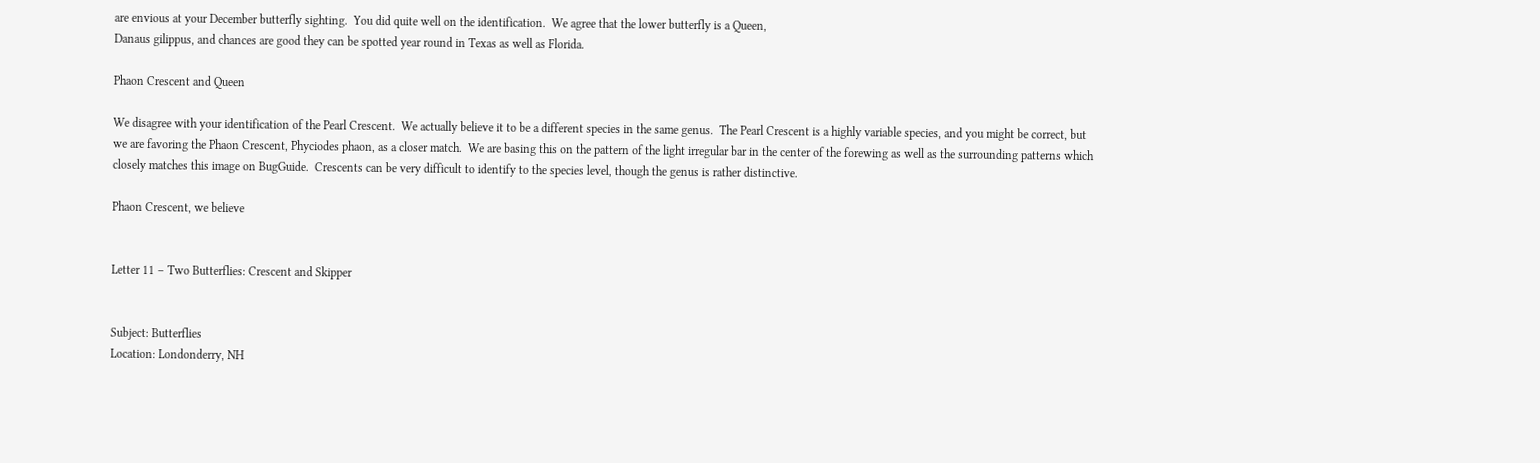are envious at your December butterfly sighting.  You did quite well on the identification.  We agree that the lower butterfly is a Queen,
Danaus gilippus, and chances are good they can be spotted year round in Texas as well as Florida.

Phaon Crescent and Queen

We disagree with your identification of the Pearl Crescent.  We actually believe it to be a different species in the same genus.  The Pearl Crescent is a highly variable species, and you might be correct, but we are favoring the Phaon Crescent, Phyciodes phaon, as a closer match.  We are basing this on the pattern of the light irregular bar in the center of the forewing as well as the surrounding patterns which closely matches this image on BugGuide.  Crescents can be very difficult to identify to the species level, though the genus is rather distinctive.

Phaon Crescent, we believe


Letter 11 – Two Butterflies: Crescent and Skipper


Subject: Butterflies
Location: Londonderry, NH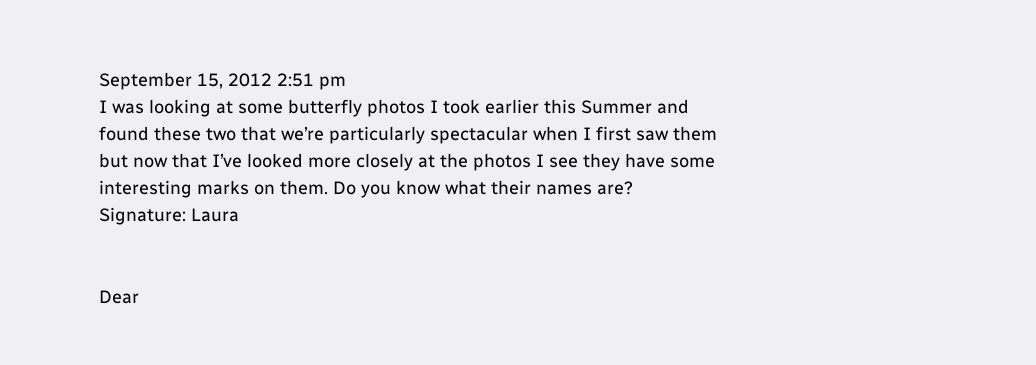September 15, 2012 2:51 pm
I was looking at some butterfly photos I took earlier this Summer and found these two that we’re particularly spectacular when I first saw them but now that I’ve looked more closely at the photos I see they have some interesting marks on them. Do you know what their names are?
Signature: Laura


Dear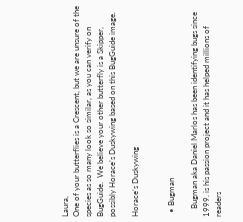Laura,
One of your butterflies is a Crescent, but we are unsure of the species as so many look so similar, as you can verify on BugGuide.  We believe your other butterfly is a Skipper, possibly Horace’s Duskywing based on this BugGuide image.

Horace’s Duskywing


  • Bugman

    Bugman aka Daniel Marlos has been identifying bugs since 1999. is his passion project and it has helped millions of readers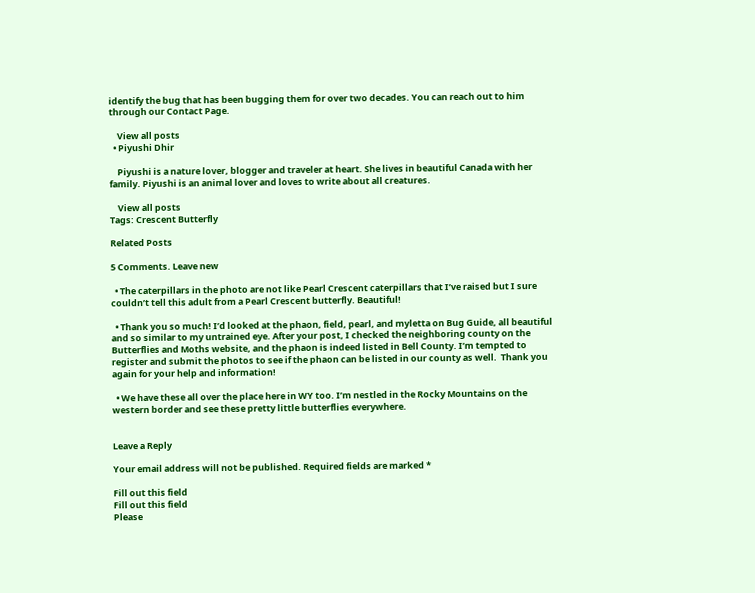identify the bug that has been bugging them for over two decades. You can reach out to him through our Contact Page.

    View all posts
  • Piyushi Dhir

    Piyushi is a nature lover, blogger and traveler at heart. She lives in beautiful Canada with her family. Piyushi is an animal lover and loves to write about all creatures.

    View all posts
Tags: Crescent Butterfly

Related Posts

5 Comments. Leave new

  • The caterpillars in the photo are not like Pearl Crescent caterpillars that I’ve raised but I sure couldn’t tell this adult from a Pearl Crescent butterfly. Beautiful!

  • Thank you so much! I’d looked at the phaon, field, pearl, and myletta on Bug Guide, all beautiful and so similar to my untrained eye. After your post, I checked the neighboring county on the Butterflies and Moths website, and the phaon is indeed listed in Bell County. I’m tempted to register and submit the photos to see if the phaon can be listed in our county as well.  Thank you again for your help and information!

  • We have these all over the place here in WY too. I’m nestled in the Rocky Mountains on the western border and see these pretty little butterflies everywhere.


Leave a Reply

Your email address will not be published. Required fields are marked *

Fill out this field
Fill out this field
Please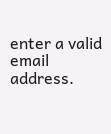enter a valid email address.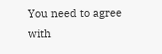You need to agree with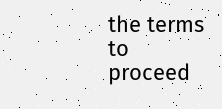the terms to proceed